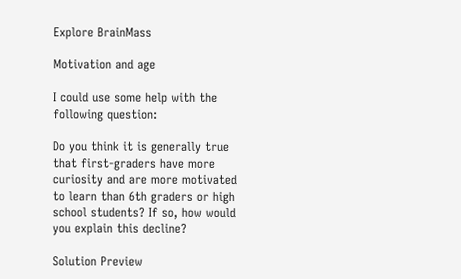Explore BrainMass

Motivation and age

I could use some help with the following question:

Do you think it is generally true that first-graders have more curiosity and are more motivated to learn than 6th graders or high school students? If so, how would you explain this decline?

Solution Preview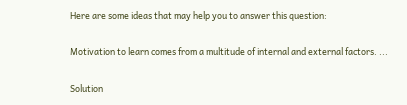Here are some ideas that may help you to answer this question:

Motivation to learn comes from a multitude of internal and external factors. ...

Solution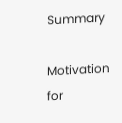Summary

Motivation for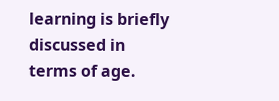learning is briefly discussed in terms of age.